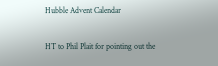Hubble Advent Calendar

HT to Phil Plait for pointing out the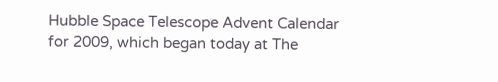Hubble Space Telescope Advent Calendar for 2009, which began today at The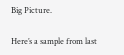Big Picture.

Here’s a sample from last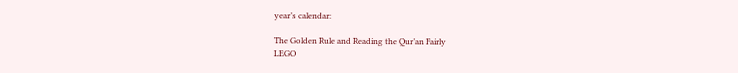year’s calendar:

The Golden Rule and Reading the Qur’an Fairly
LEGO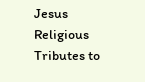Jesus
Religious Tributes to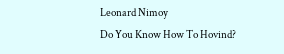Leonard Nimoy
Do You Know How To Hovind?